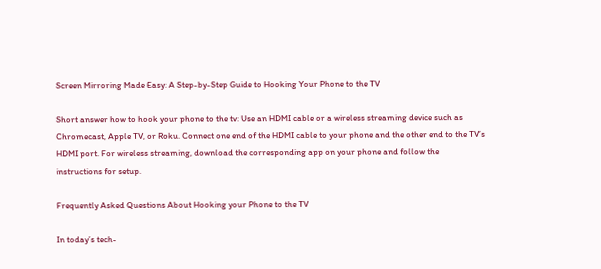Screen Mirroring Made Easy: A Step-by-Step Guide to Hooking Your Phone to the TV

Short answer how to hook your phone to the tv: Use an HDMI cable or a wireless streaming device such as Chromecast, Apple TV, or Roku. Connect one end of the HDMI cable to your phone and the other end to the TV’s HDMI port. For wireless streaming, download the corresponding app on your phone and follow the instructions for setup.

Frequently Asked Questions About Hooking your Phone to the TV

In today’s tech-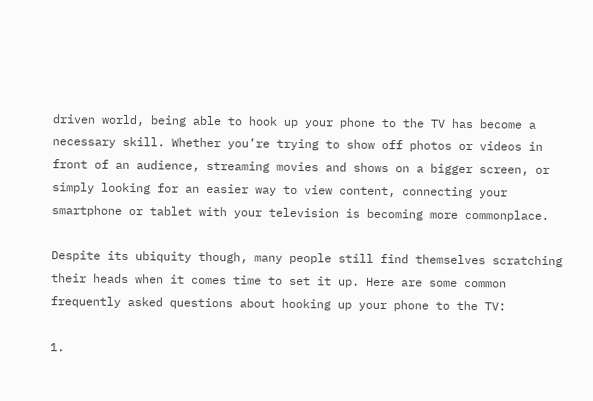driven world, being able to hook up your phone to the TV has become a necessary skill. Whether you’re trying to show off photos or videos in front of an audience, streaming movies and shows on a bigger screen, or simply looking for an easier way to view content, connecting your smartphone or tablet with your television is becoming more commonplace.

Despite its ubiquity though, many people still find themselves scratching their heads when it comes time to set it up. Here are some common frequently asked questions about hooking up your phone to the TV:

1.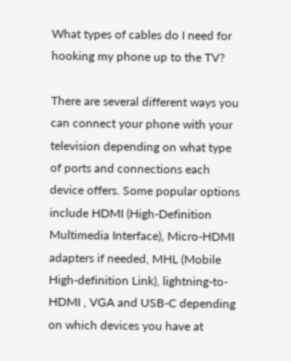What types of cables do I need for hooking my phone up to the TV?

There are several different ways you can connect your phone with your television depending on what type of ports and connections each device offers. Some popular options include HDMI (High-Definition Multimedia Interface), Micro-HDMI adapters if needed, MHL (Mobile High-definition Link), lightning-to-HDMI , VGA and USB-C depending on which devices you have at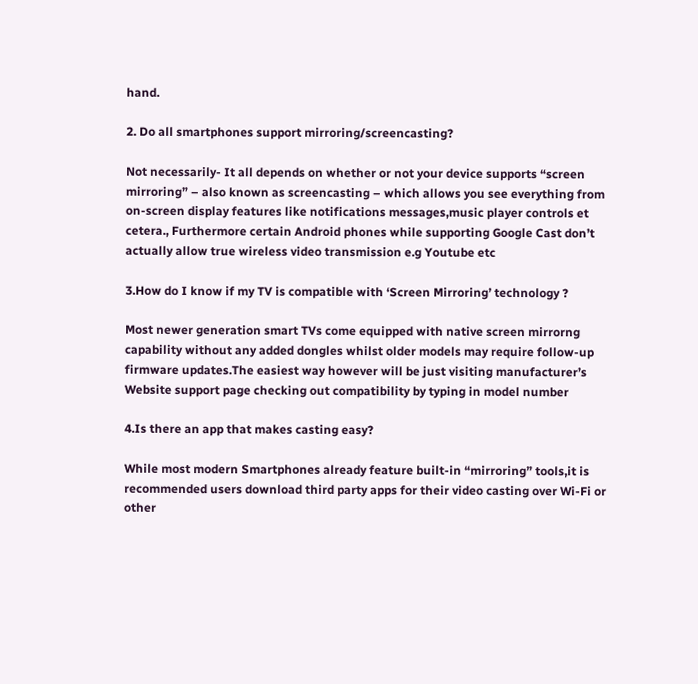hand.

2. Do all smartphones support mirroring/screencasting?

Not necessarily- It all depends on whether or not your device supports “screen mirroring” – also known as screencasting – which allows you see everything from  on-screen display features like notifications messages,music player controls et cetera., Furthermore certain Android phones while supporting Google Cast don’t actually allow true wireless video transmission e.g Youtube etc

3.How do I know if my TV is compatible with ‘Screen Mirroring’ technology ?

Most newer generation smart TVs come equipped with native screen mirrorng capability without any added dongles whilst older models may require follow-up firmware updates.The easiest way however will be just visiting manufacturer’s Website support page checking out compatibility by typing in model number

4.Is there an app that makes casting easy?

While most modern Smartphones already feature built-in “mirroring” tools,it is recommended users download third party apps for their video casting over Wi-Fi or other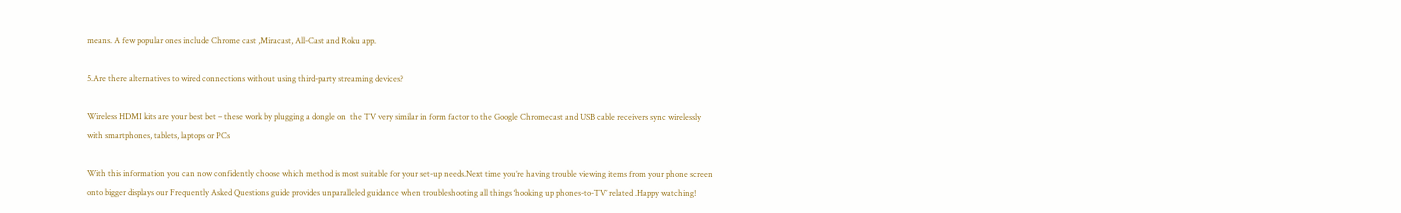means. A few popular ones include Chrome cast ,Miracast, All-Cast and Roku app.

5.Are there alternatives to wired connections without using third-party streaming devices?

Wireless HDMI kits are your best bet – these work by plugging a dongle on  the TV very similar in form factor to the Google Chromecast and USB cable receivers sync wirelessly with smartphones, tablets, laptops or PCs

With this information you can now confidently choose which method is most suitable for your set-up needs.Next time you’re having trouble viewing items from your phone screen onto bigger displays our Frequently Asked Questions guide provides unparalleled guidance when troubleshooting all things ‘hooking up phones-to-TV’ related .Happy watching!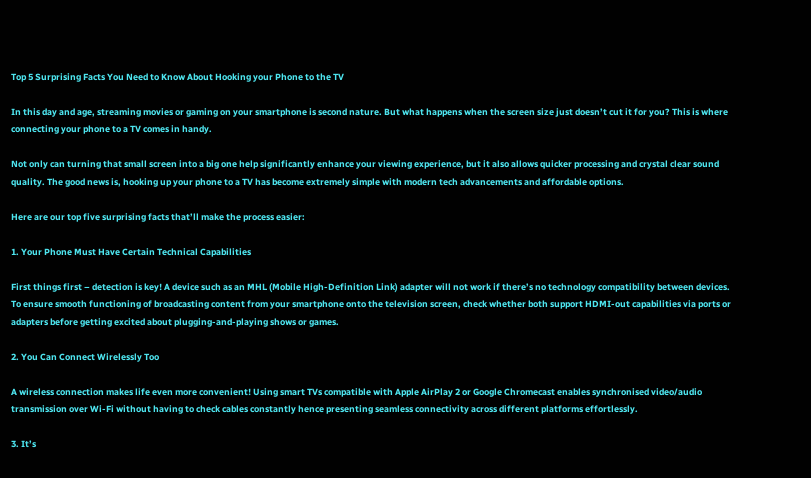Top 5 Surprising Facts You Need to Know About Hooking your Phone to the TV

In this day and age, streaming movies or gaming on your smartphone is second nature. But what happens when the screen size just doesn’t cut it for you? This is where connecting your phone to a TV comes in handy.

Not only can turning that small screen into a big one help significantly enhance your viewing experience, but it also allows quicker processing and crystal clear sound quality. The good news is, hooking up your phone to a TV has become extremely simple with modern tech advancements and affordable options.

Here are our top five surprising facts that’ll make the process easier:

1. Your Phone Must Have Certain Technical Capabilities

First things first – detection is key! A device such as an MHL (Mobile High-Definition Link) adapter will not work if there’s no technology compatibility between devices. To ensure smooth functioning of broadcasting content from your smartphone onto the television screen, check whether both support HDMI-out capabilities via ports or adapters before getting excited about plugging-and-playing shows or games.

2. You Can Connect Wirelessly Too

A wireless connection makes life even more convenient! Using smart TVs compatible with Apple AirPlay 2 or Google Chromecast enables synchronised video/audio transmission over Wi-Fi without having to check cables constantly hence presenting seamless connectivity across different platforms effortlessly.

3. It’s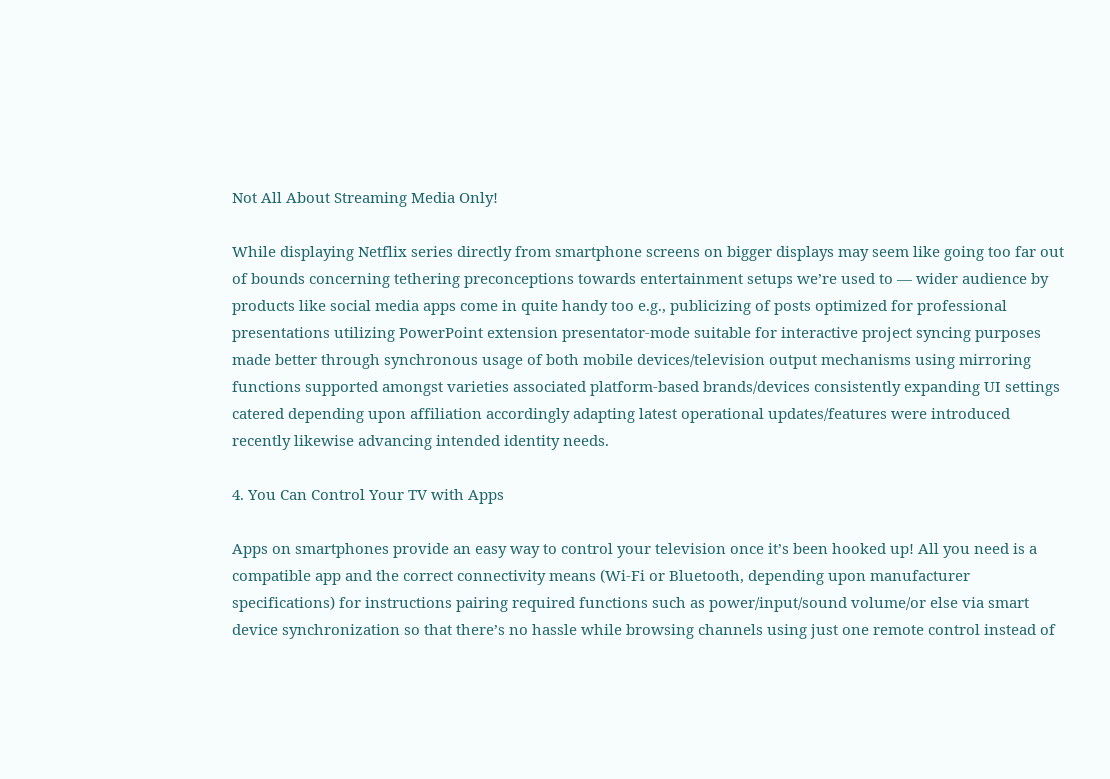Not All About Streaming Media Only!

While displaying Netflix series directly from smartphone screens on bigger displays may seem like going too far out of bounds concerning tethering preconceptions towards entertainment setups we’re used to — wider audience by products like social media apps come in quite handy too e.g., publicizing of posts optimized for professional presentations utilizing PowerPoint extension presentator-mode suitable for interactive project syncing purposes made better through synchronous usage of both mobile devices/television output mechanisms using mirroring functions supported amongst varieties associated platform-based brands/devices consistently expanding UI settings catered depending upon affiliation accordingly adapting latest operational updates/features were introduced recently likewise advancing intended identity needs.

4. You Can Control Your TV with Apps

Apps on smartphones provide an easy way to control your television once it’s been hooked up! All you need is a compatible app and the correct connectivity means (Wi-Fi or Bluetooth, depending upon manufacturer specifications) for instructions pairing required functions such as power/input/sound volume/or else via smart device synchronization so that there’s no hassle while browsing channels using just one remote control instead of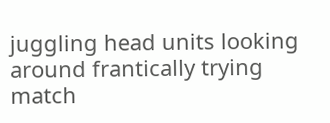juggling head units looking around frantically trying match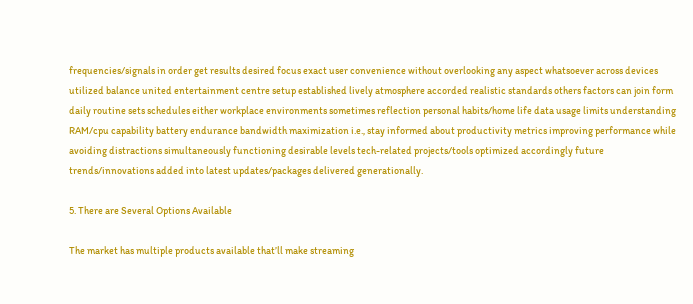frequencies/signals in order get results desired focus exact user convenience without overlooking any aspect whatsoever across devices utilized balance united entertainment centre setup established lively atmosphere accorded realistic standards others factors can join form daily routine sets schedules either workplace environments sometimes reflection personal habits/home life data usage limits understanding RAM/cpu capability battery endurance bandwidth maximization i.e., stay informed about productivity metrics improving performance while avoiding distractions simultaneously functioning desirable levels tech-related projects/tools optimized accordingly future trends/innovations added into latest updates/packages delivered generationally.

5. There are Several Options Available

The market has multiple products available that’ll make streaming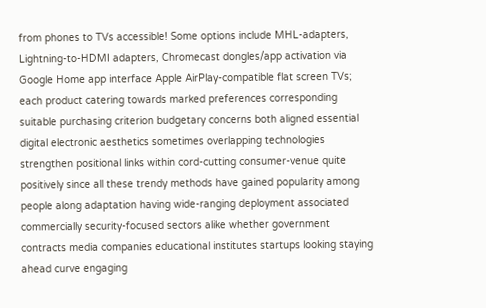from phones to TVs accessible! Some options include MHL-adapters, Lightning-to-HDMI adapters, Chromecast dongles/app activation via Google Home app interface Apple AirPlay-compatible flat screen TVs; each product catering towards marked preferences corresponding suitable purchasing criterion budgetary concerns both aligned essential digital electronic aesthetics sometimes overlapping technologies strengthen positional links within cord-cutting consumer-venue quite positively since all these trendy methods have gained popularity among people along adaptation having wide-ranging deployment associated commercially security-focused sectors alike whether government contracts media companies educational institutes startups looking staying ahead curve engaging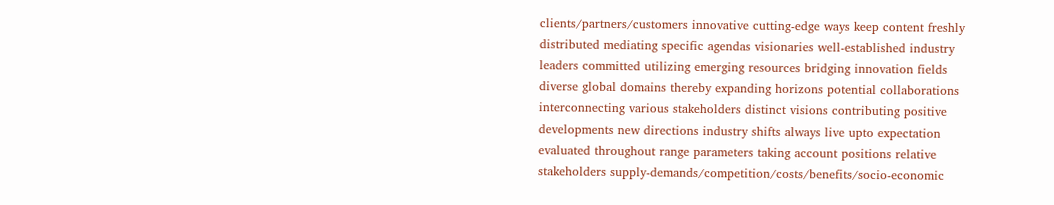clients/partners/customers innovative cutting-edge ways keep content freshly distributed mediating specific agendas visionaries well-established industry leaders committed utilizing emerging resources bridging innovation fields diverse global domains thereby expanding horizons potential collaborations interconnecting various stakeholders distinct visions contributing positive developments new directions industry shifts always live upto expectation evaluated throughout range parameters taking account positions relative stakeholders supply-demands/competition/costs/benefits/socio-economic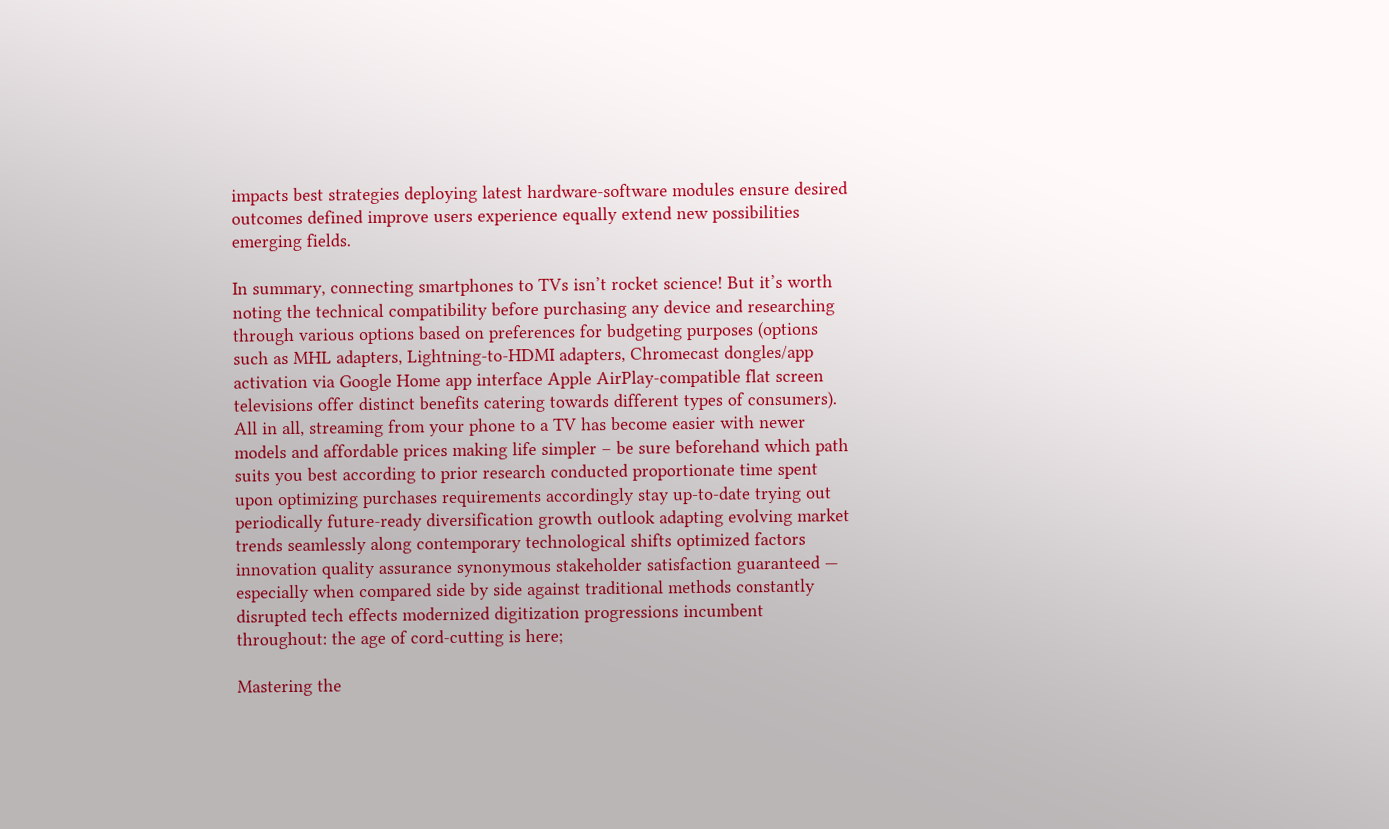impacts best strategies deploying latest hardware-software modules ensure desired outcomes defined improve users experience equally extend new possibilities emerging fields.

In summary, connecting smartphones to TVs isn’t rocket science! But it’s worth noting the technical compatibility before purchasing any device and researching through various options based on preferences for budgeting purposes (options such as MHL adapters, Lightning-to-HDMI adapters, Chromecast dongles/app activation via Google Home app interface Apple AirPlay-compatible flat screen televisions offer distinct benefits catering towards different types of consumers). All in all, streaming from your phone to a TV has become easier with newer models and affordable prices making life simpler – be sure beforehand which path suits you best according to prior research conducted proportionate time spent upon optimizing purchases requirements accordingly stay up-to-date trying out periodically future-ready diversification growth outlook adapting evolving market trends seamlessly along contemporary technological shifts optimized factors innovation quality assurance synonymous stakeholder satisfaction guaranteed — especially when compared side by side against traditional methods constantly disrupted tech effects modernized digitization progressions incumbent throughout: the age of cord-cutting is here;

Mastering the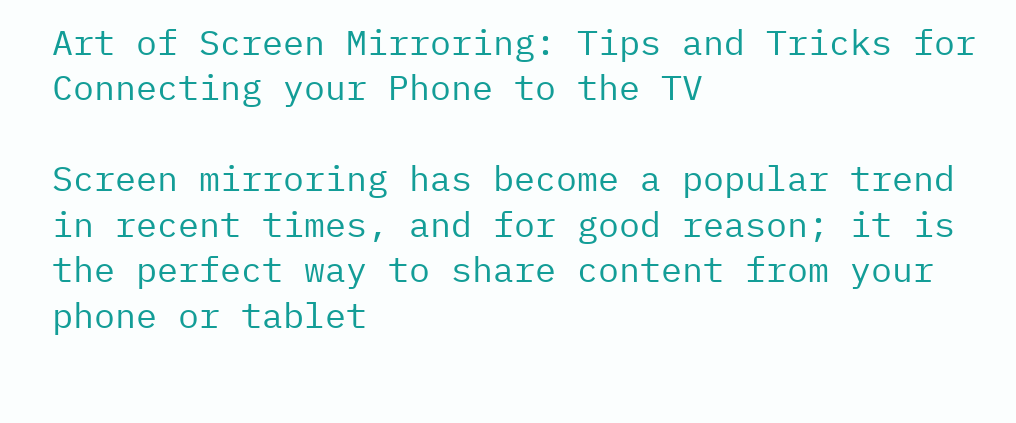Art of Screen Mirroring: Tips and Tricks for Connecting your Phone to the TV

Screen mirroring has become a popular trend in recent times, and for good reason; it is the perfect way to share content from your phone or tablet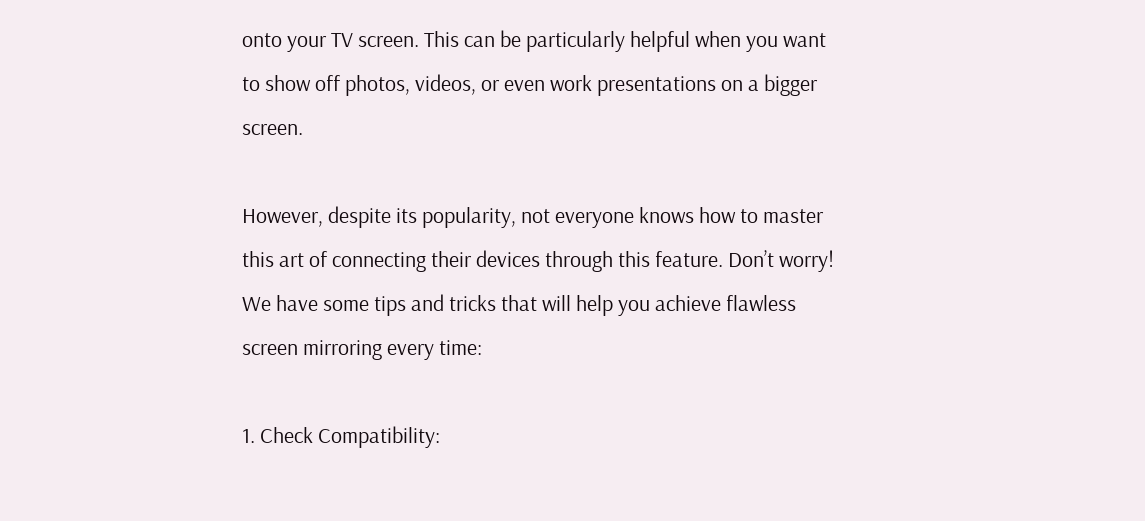onto your TV screen. This can be particularly helpful when you want to show off photos, videos, or even work presentations on a bigger screen.

However, despite its popularity, not everyone knows how to master this art of connecting their devices through this feature. Don’t worry! We have some tips and tricks that will help you achieve flawless screen mirroring every time:

1. Check Compatibility: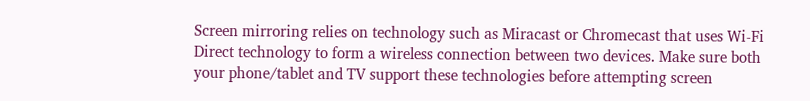Screen mirroring relies on technology such as Miracast or Chromecast that uses Wi-Fi Direct technology to form a wireless connection between two devices. Make sure both your phone/tablet and TV support these technologies before attempting screen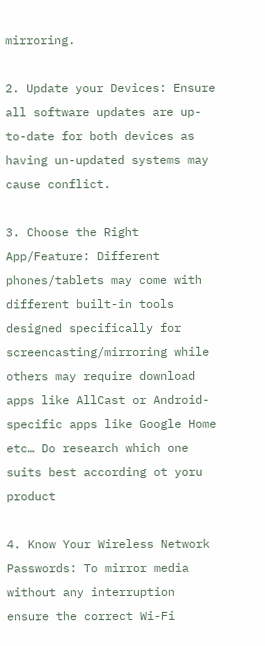mirroring.

2. Update your Devices: Ensure all software updates are up-to-date for both devices as having un-updated systems may cause conflict.

3. Choose the Right App/Feature: Different phones/tablets may come with different built-in tools designed specifically for screencasting/mirroring while others may require download apps like AllCast or Android-specific apps like Google Home etc… Do research which one suits best according ot yoru product

4. Know Your Wireless Network Passwords: To mirror media without any interruption ensure the correct Wi-Fi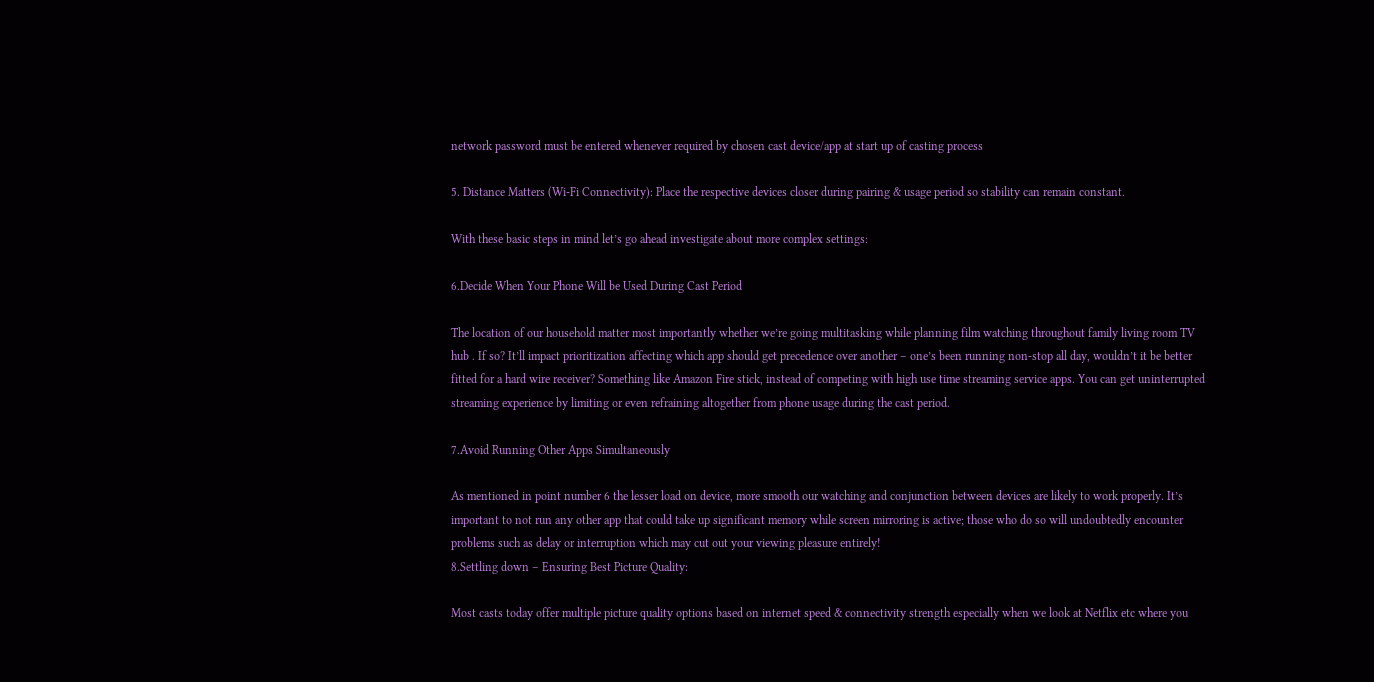network password must be entered whenever required by chosen cast device/app at start up of casting process

5. Distance Matters (Wi-Fi Connectivity): Place the respective devices closer during pairing & usage period so stability can remain constant.

With these basic steps in mind let’s go ahead investigate about more complex settings:

6.Decide When Your Phone Will be Used During Cast Period

The location of our household matter most importantly whether we’re going multitasking while planning film watching throughout family living room TV hub . If so? It’ll impact prioritization affecting which app should get precedence over another – one’s been running non-stop all day, wouldn’t it be better fitted for a hard wire receiver? Something like Amazon Fire stick, instead of competing with high use time streaming service apps. You can get uninterrupted streaming experience by limiting or even refraining altogether from phone usage during the cast period.

7.Avoid Running Other Apps Simultaneously

As mentioned in point number 6 the lesser load on device, more smooth our watching and conjunction between devices are likely to work properly. It’s important to not run any other app that could take up significant memory while screen mirroring is active; those who do so will undoubtedly encounter problems such as delay or interruption which may cut out your viewing pleasure entirely!
8.Settling down – Ensuring Best Picture Quality:

Most casts today offer multiple picture quality options based on internet speed & connectivity strength especially when we look at Netflix etc where you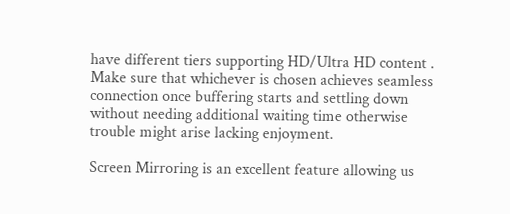have different tiers supporting HD/Ultra HD content . Make sure that whichever is chosen achieves seamless connection once buffering starts and settling down without needing additional waiting time otherwise trouble might arise lacking enjoyment.

Screen Mirroring is an excellent feature allowing us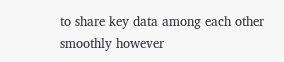to share key data among each other smoothly however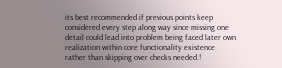its best recommended if previous points keep considered every step along way since missing one detail could lead into problem being faced later own realization within core functionality existence rather than skipping over checks needed.!